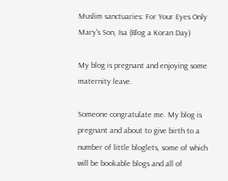Muslim sanctuaries: For Your Eyes Only
Mary's Son, Isa (Blog a Koran Day)

My blog is pregnant and enjoying some maternity leave.

Someone congratulate me. My blog is pregnant and about to give birth to a number of little bloglets, some of which will be bookable blogs and all of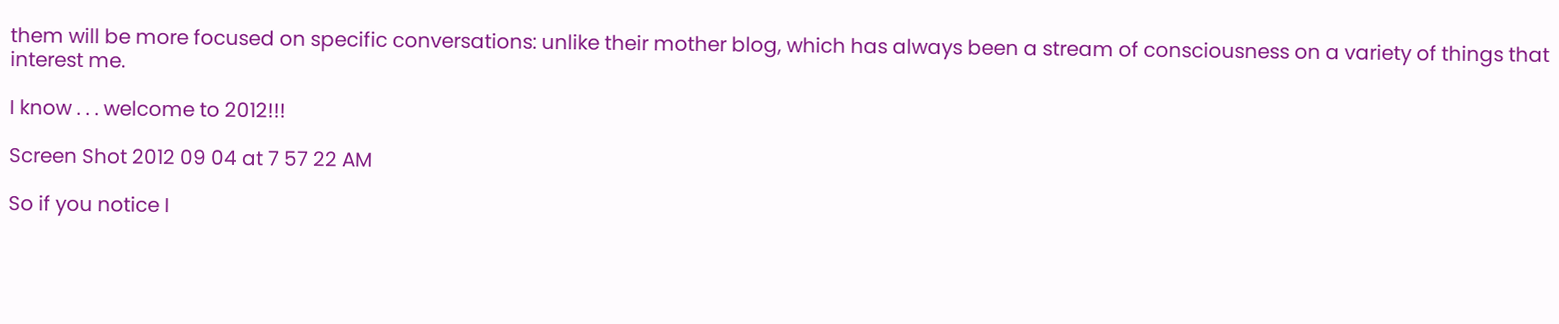them will be more focused on specific conversations: unlike their mother blog, which has always been a stream of consciousness on a variety of things that interest me.

I know . . . welcome to 2012!!!

Screen Shot 2012 09 04 at 7 57 22 AM

So if you notice I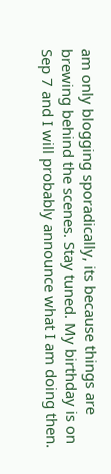am only blogging sporadically, its because things are brewing behind the scenes. Stay tuned. My birthday is on Sep 7 and I will probably announce what I am doing then.